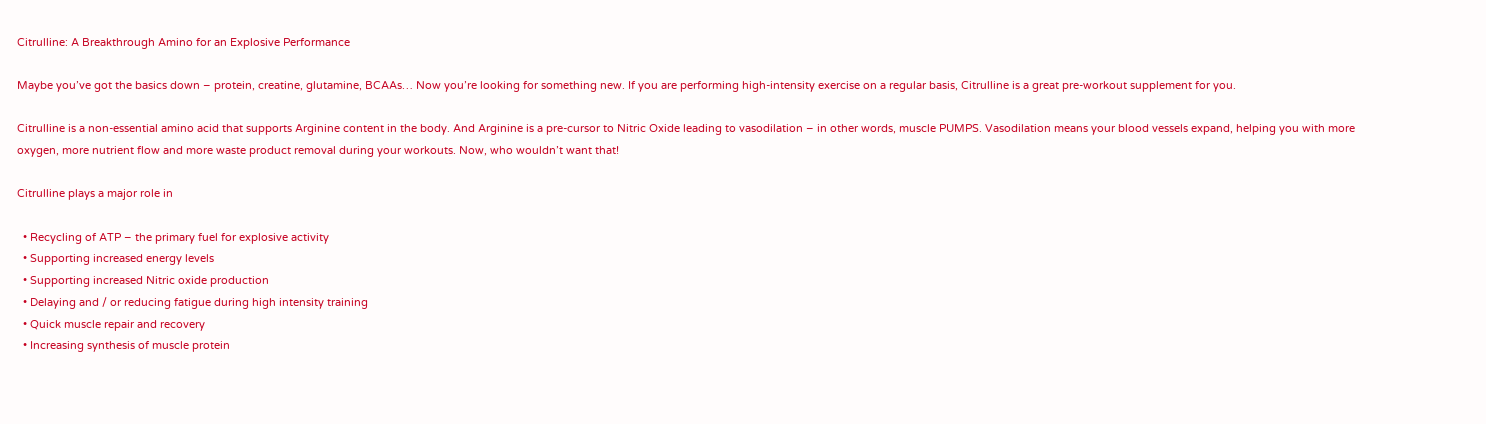Citrulline: A Breakthrough Amino for an Explosive Performance

Maybe you’ve got the basics down – protein, creatine, glutamine, BCAAs… Now you’re looking for something new. If you are performing high-intensity exercise on a regular basis, Citrulline is a great pre-workout supplement for you.

Citrulline is a non-essential amino acid that supports Arginine content in the body. And Arginine is a pre-cursor to Nitric Oxide leading to vasodilation – in other words, muscle PUMPS. Vasodilation means your blood vessels expand, helping you with more oxygen, more nutrient flow and more waste product removal during your workouts. Now, who wouldn’t want that!

Citrulline plays a major role in

  • Recycling of ATP – the primary fuel for explosive activity
  • Supporting increased energy levels
  • Supporting increased Nitric oxide production
  • Delaying and / or reducing fatigue during high intensity training
  • Quick muscle repair and recovery
  • Increasing synthesis of muscle protein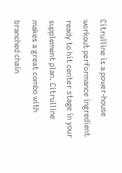Citrulline is a power-house workout performance ingredient ready to hit center stage in your supplement plan. Citrulline makes a great combo with branched chain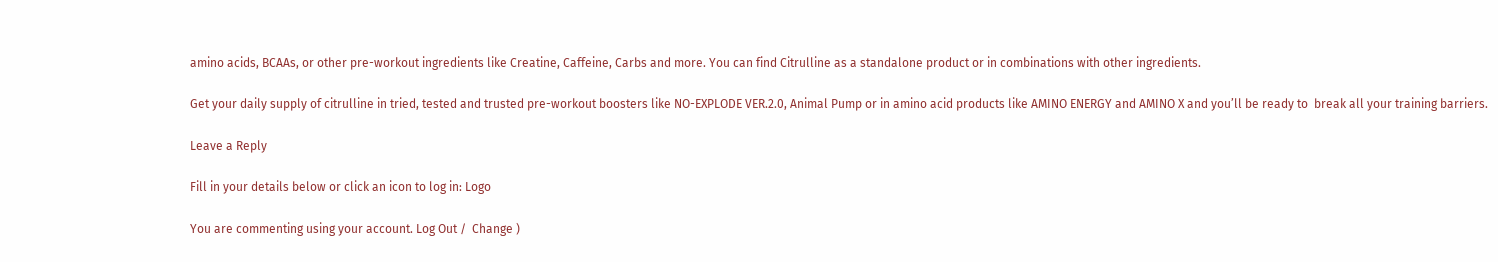amino acids, BCAAs, or other pre-workout ingredients like Creatine, Caffeine, Carbs and more. You can find Citrulline as a standalone product or in combinations with other ingredients.

Get your daily supply of citrulline in tried, tested and trusted pre-workout boosters like NO-EXPLODE VER.2.0, Animal Pump or in amino acid products like AMINO ENERGY and AMINO X and you’ll be ready to  break all your training barriers.

Leave a Reply

Fill in your details below or click an icon to log in: Logo

You are commenting using your account. Log Out /  Change )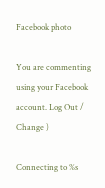Facebook photo

You are commenting using your Facebook account. Log Out /  Change )

Connecting to %s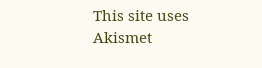This site uses Akismet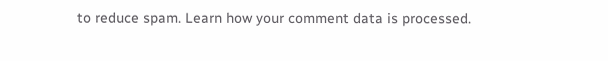to reduce spam. Learn how your comment data is processed.